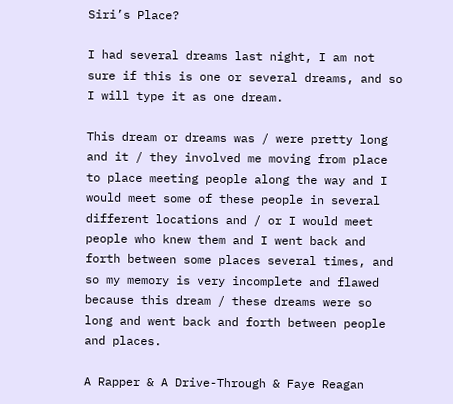Siri’s Place?

I had several dreams last night, I am not sure if this is one or several dreams, and so I will type it as one dream.

This dream or dreams was / were pretty long and it / they involved me moving from place to place meeting people along the way and I would meet some of these people in several different locations and / or I would meet people who knew them and I went back and forth between some places several times, and so my memory is very incomplete and flawed because this dream / these dreams were so long and went back and forth between people and places.

A Rapper & A Drive-Through & Faye Reagan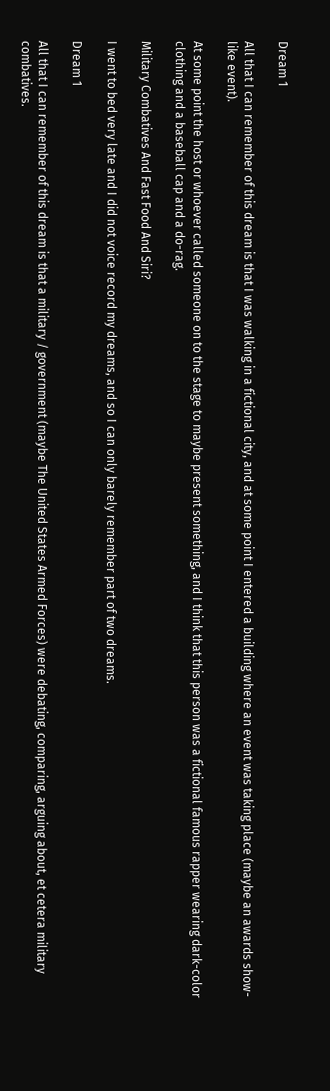Dream 1

All that I can remember of this dream is that I was walking in a fictional city, and at some point I entered a building where an event was taking place (maybe an awards show-like event).

At some point the host or whoever called someone on to the stage to maybe present something, and I think that this person was a fictional famous rapper wearing dark-color clothing and a baseball cap and a do-rag.

Military Combatives And Fast Food And Siri?

I went to bed very late and I did not voice record my dreams, and so I can only barely remember part of two dreams.

Dream 1

All that I can remember of this dream is that a military / government (maybe The United States Armed Forces) were debating, comparing, arguing about, et cetera military combatives.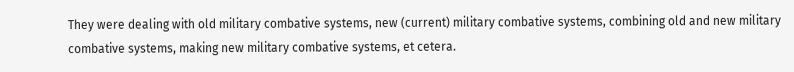They were dealing with old military combative systems, new (current) military combative systems, combining old and new military combative systems, making new military combative systems, et cetera.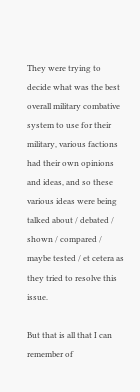They were trying to decide what was the best overall military combative system to use for their military, various factions had their own opinions and ideas, and so these various ideas were being talked about / debated / shown / compared / maybe tested / et cetera as they tried to resolve this issue.

But that is all that I can remember of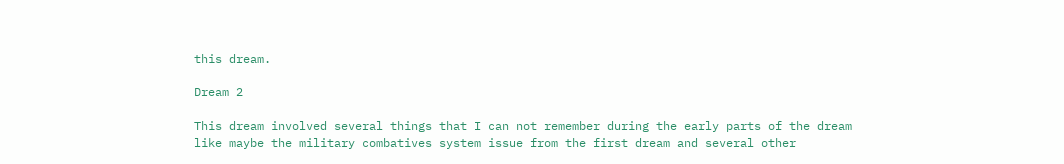this dream.

Dream 2

This dream involved several things that I can not remember during the early parts of the dream like maybe the military combatives system issue from the first dream and several other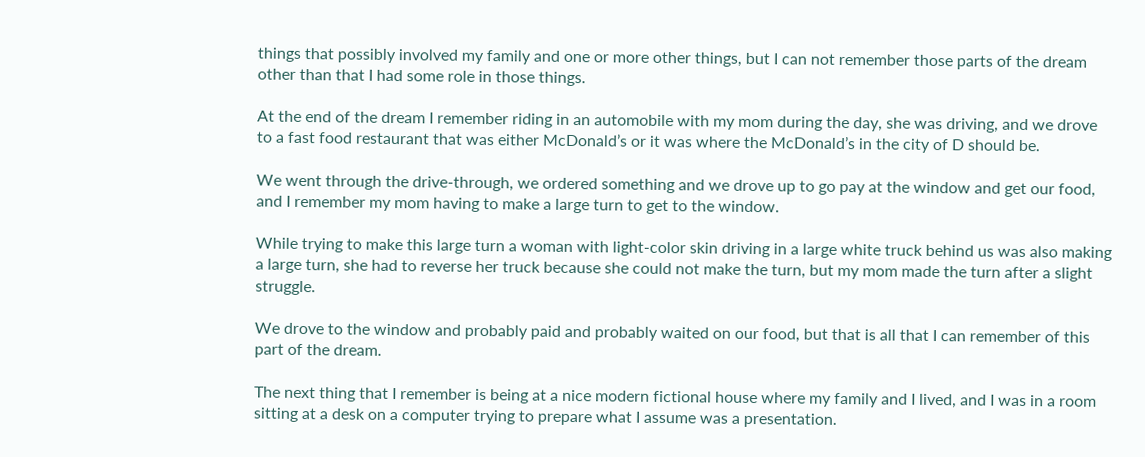things that possibly involved my family and one or more other things, but I can not remember those parts of the dream other than that I had some role in those things.

At the end of the dream I remember riding in an automobile with my mom during the day, she was driving, and we drove to a fast food restaurant that was either McDonald’s or it was where the McDonald’s in the city of D should be.

We went through the drive-through, we ordered something and we drove up to go pay at the window and get our food, and I remember my mom having to make a large turn to get to the window.

While trying to make this large turn a woman with light-color skin driving in a large white truck behind us was also making a large turn, she had to reverse her truck because she could not make the turn, but my mom made the turn after a slight struggle.

We drove to the window and probably paid and probably waited on our food, but that is all that I can remember of this part of the dream.

The next thing that I remember is being at a nice modern fictional house where my family and I lived, and I was in a room sitting at a desk on a computer trying to prepare what I assume was a presentation.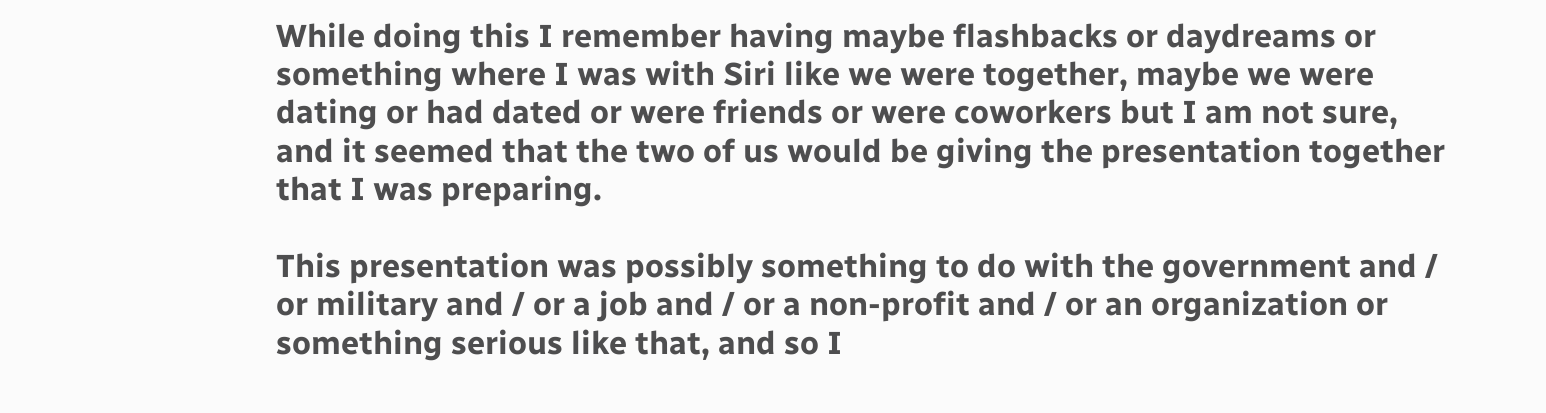While doing this I remember having maybe flashbacks or daydreams or something where I was with Siri like we were together, maybe we were dating or had dated or were friends or were coworkers but I am not sure, and it seemed that the two of us would be giving the presentation together that I was preparing.

This presentation was possibly something to do with the government and / or military and / or a job and / or a non-profit and / or an organization or something serious like that, and so I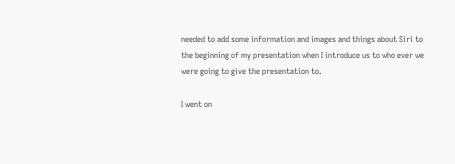needed to add some information and images and things about Siri to the beginning of my presentation when I introduce us to who ever we were going to give the presentation to.

I went on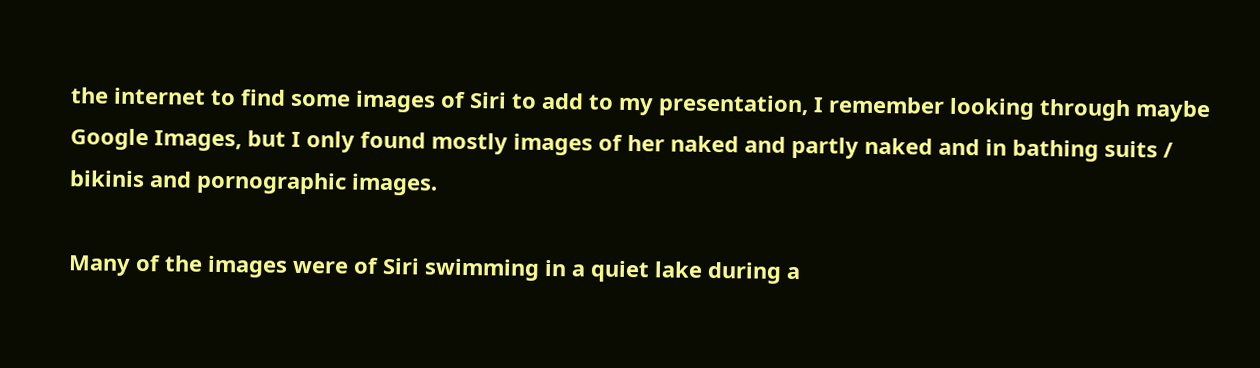the internet to find some images of Siri to add to my presentation, I remember looking through maybe Google Images, but I only found mostly images of her naked and partly naked and in bathing suits / bikinis and pornographic images.

Many of the images were of Siri swimming in a quiet lake during a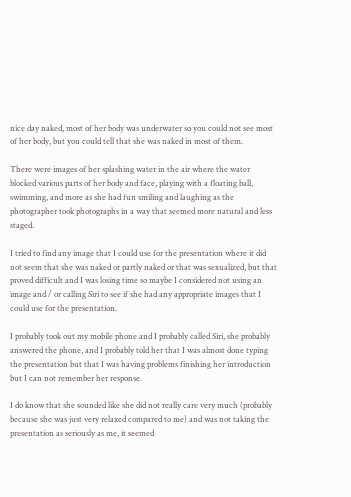nice day naked, most of her body was underwater so you could not see most of her body, but you could tell that she was naked in most of them.

There were images of her splashing water in the air where the water blocked various parts of her body and face, playing with a floating ball, swimming, and more as she had fun smiling and laughing as the photographer took photographs in a way that seemed more natural and less staged.

I tried to find any image that I could use for the presentation where it did not seem that she was naked or partly naked or that was sexualized, but that proved difficult and I was losing time so maybe I considered not using an image and / or calling Siri to see if she had any appropriate images that I could use for the presentation.

I probably took out my mobile phone and I probably called Siri, she probably answered the phone, and I probably told her that I was almost done typing the presentation but that I was having problems finishing her introduction but I can not remember her response.

I do know that she sounded like she did not really care very much (probably because she was just very relaxed compared to me) and was not taking the presentation as seriously as me, it seemed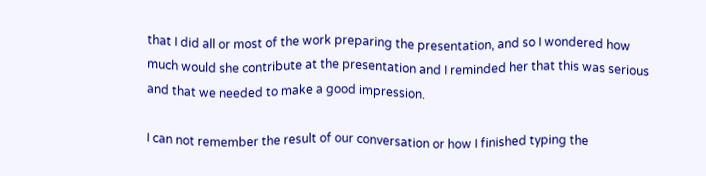that I did all or most of the work preparing the presentation, and so I wondered how much would she contribute at the presentation and I reminded her that this was serious and that we needed to make a good impression.

I can not remember the result of our conversation or how I finished typing the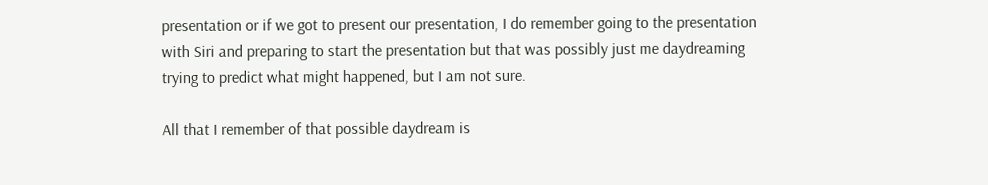presentation or if we got to present our presentation, I do remember going to the presentation with Siri and preparing to start the presentation but that was possibly just me daydreaming trying to predict what might happened, but I am not sure.

All that I remember of that possible daydream is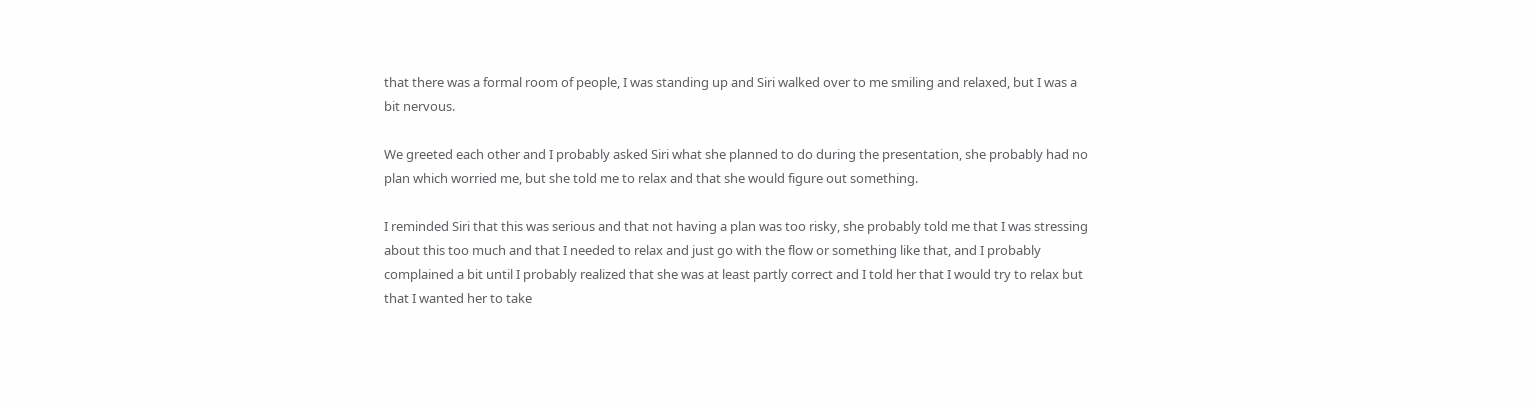that there was a formal room of people, I was standing up and Siri walked over to me smiling and relaxed, but I was a bit nervous.

We greeted each other and I probably asked Siri what she planned to do during the presentation, she probably had no plan which worried me, but she told me to relax and that she would figure out something.

I reminded Siri that this was serious and that not having a plan was too risky, she probably told me that I was stressing about this too much and that I needed to relax and just go with the flow or something like that, and I probably complained a bit until I probably realized that she was at least partly correct and I told her that I would try to relax but that I wanted her to take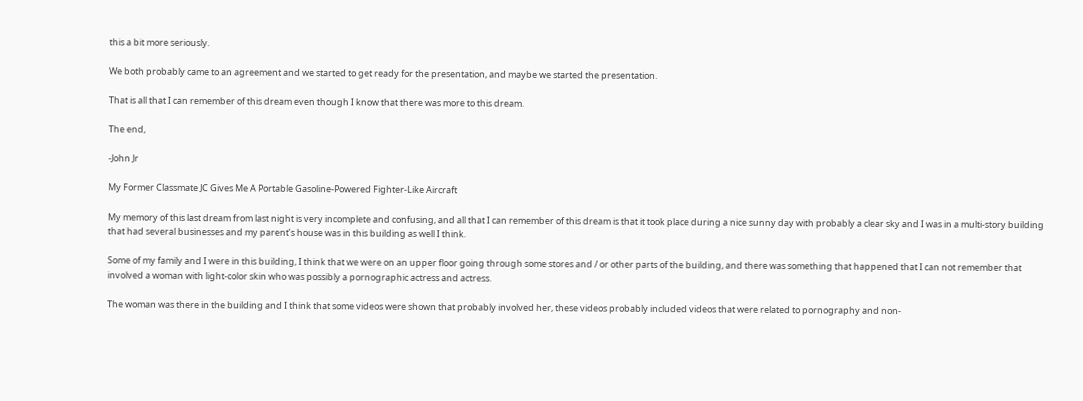this a bit more seriously.

We both probably came to an agreement and we started to get ready for the presentation, and maybe we started the presentation.

That is all that I can remember of this dream even though I know that there was more to this dream.

The end,

-John Jr

My Former Classmate JC Gives Me A Portable Gasoline-Powered Fighter-Like Aircraft

My memory of this last dream from last night is very incomplete and confusing, and all that I can remember of this dream is that it took place during a nice sunny day with probably a clear sky and I was in a multi-story building that had several businesses and my parent’s house was in this building as well I think.

Some of my family and I were in this building, I think that we were on an upper floor going through some stores and / or other parts of the building, and there was something that happened that I can not remember that involved a woman with light-color skin who was possibly a pornographic actress and actress.

The woman was there in the building and I think that some videos were shown that probably involved her, these videos probably included videos that were related to pornography and non-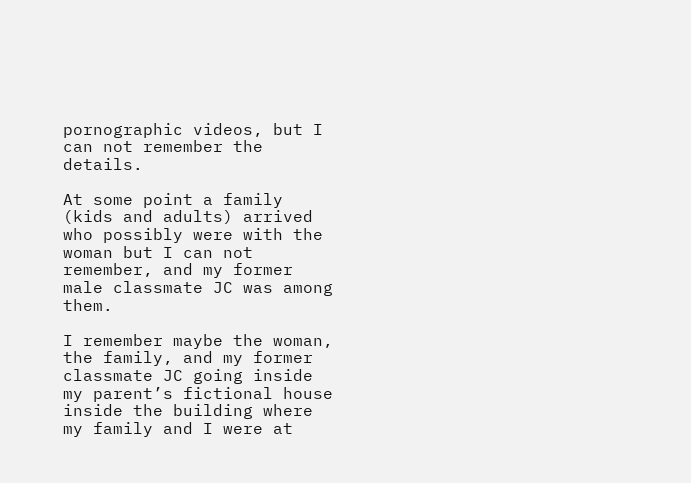pornographic videos, but I can not remember the details.

At some point a family (kids and adults) arrived who possibly were with the woman but I can not remember, and my former male classmate JC was among them.

I remember maybe the woman, the family, and my former classmate JC going inside my parent’s fictional house inside the building where my family and I were at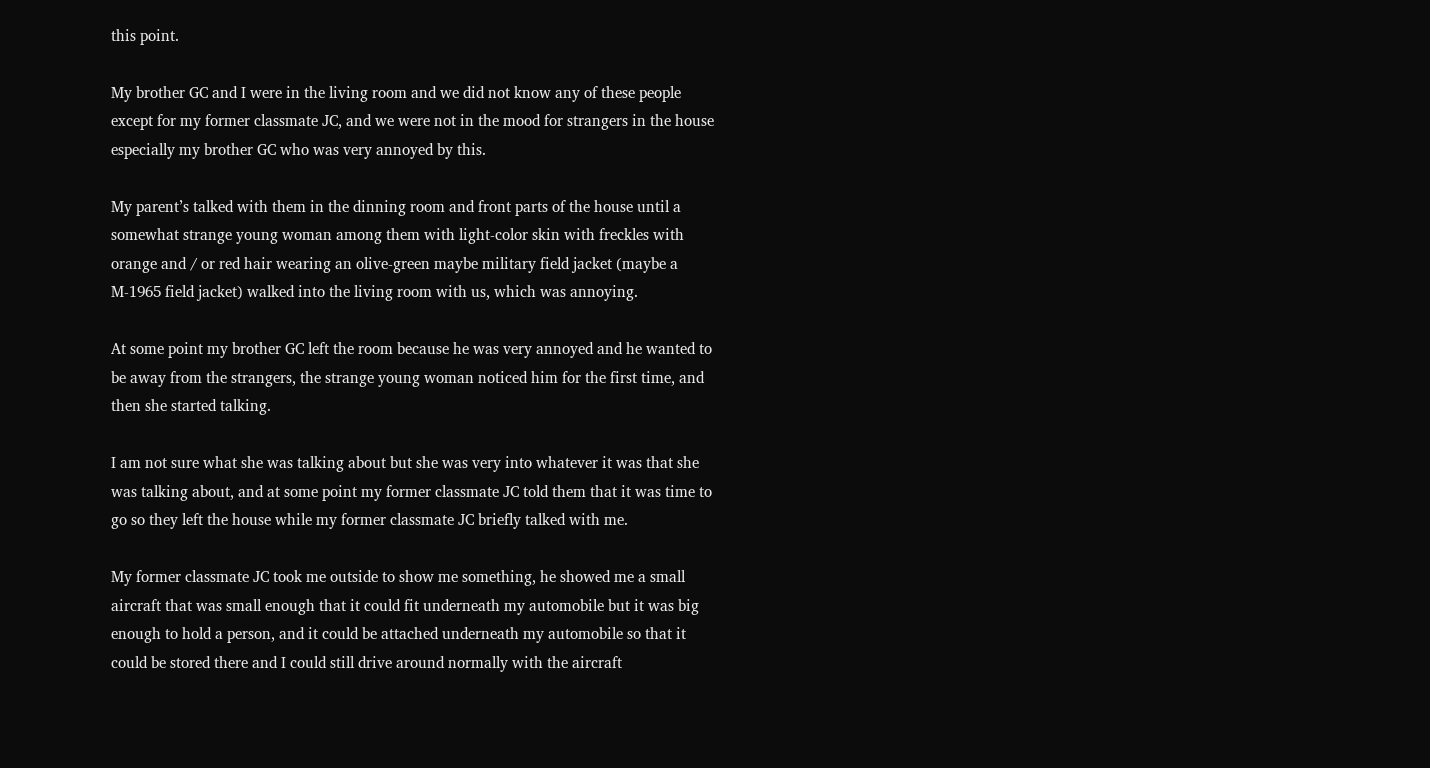this point.

My brother GC and I were in the living room and we did not know any of these people except for my former classmate JC, and we were not in the mood for strangers in the house especially my brother GC who was very annoyed by this.

My parent’s talked with them in the dinning room and front parts of the house until a somewhat strange young woman among them with light-color skin with freckles with orange and / or red hair wearing an olive-green maybe military field jacket (maybe a M-1965 field jacket) walked into the living room with us, which was annoying.

At some point my brother GC left the room because he was very annoyed and he wanted to be away from the strangers, the strange young woman noticed him for the first time, and then she started talking.

I am not sure what she was talking about but she was very into whatever it was that she was talking about, and at some point my former classmate JC told them that it was time to go so they left the house while my former classmate JC briefly talked with me.

My former classmate JC took me outside to show me something, he showed me a small aircraft that was small enough that it could fit underneath my automobile but it was big enough to hold a person, and it could be attached underneath my automobile so that it could be stored there and I could still drive around normally with the aircraft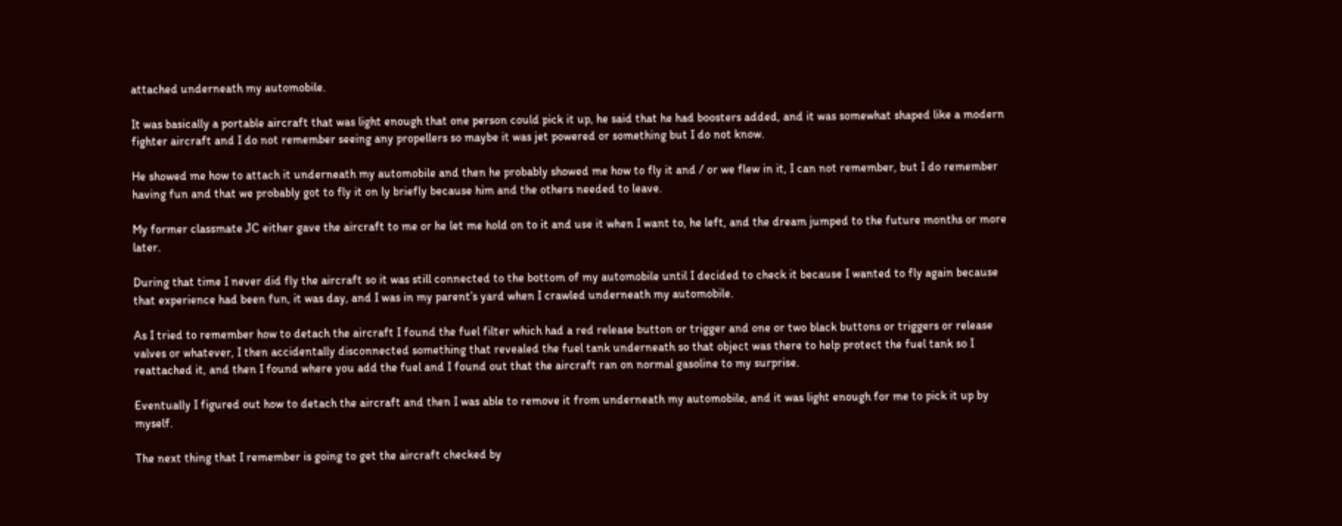attached underneath my automobile.

It was basically a portable aircraft that was light enough that one person could pick it up, he said that he had boosters added, and it was somewhat shaped like a modern fighter aircraft and I do not remember seeing any propellers so maybe it was jet powered or something but I do not know.

He showed me how to attach it underneath my automobile and then he probably showed me how to fly it and / or we flew in it, I can not remember, but I do remember having fun and that we probably got to fly it on ly briefly because him and the others needed to leave.

My former classmate JC either gave the aircraft to me or he let me hold on to it and use it when I want to, he left, and the dream jumped to the future months or more later.

During that time I never did fly the aircraft so it was still connected to the bottom of my automobile until I decided to check it because I wanted to fly again because that experience had been fun, it was day, and I was in my parent’s yard when I crawled underneath my automobile.

As I tried to remember how to detach the aircraft I found the fuel filter which had a red release button or trigger and one or two black buttons or triggers or release valves or whatever, I then accidentally disconnected something that revealed the fuel tank underneath so that object was there to help protect the fuel tank so I reattached it, and then I found where you add the fuel and I found out that the aircraft ran on normal gasoline to my surprise.

Eventually I figured out how to detach the aircraft and then I was able to remove it from underneath my automobile, and it was light enough for me to pick it up by myself.

The next thing that I remember is going to get the aircraft checked by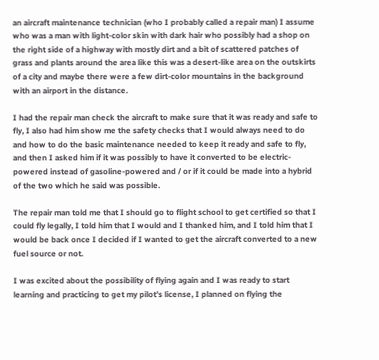an aircraft maintenance technician (who I probably called a repair man) I assume who was a man with light-color skin with dark hair who possibly had a shop on the right side of a highway with mostly dirt and a bit of scattered patches of grass and plants around the area like this was a desert-like area on the outskirts of a city and maybe there were a few dirt-color mountains in the background with an airport in the distance.

I had the repair man check the aircraft to make sure that it was ready and safe to fly, I also had him show me the safety checks that I would always need to do and how to do the basic maintenance needed to keep it ready and safe to fly, and then I asked him if it was possibly to have it converted to be electric-powered instead of gasoline-powered and / or if it could be made into a hybrid of the two which he said was possible.

The repair man told me that I should go to flight school to get certified so that I could fly legally, I told him that I would and I thanked him, and I told him that I would be back once I decided if I wanted to get the aircraft converted to a new fuel source or not.

I was excited about the possibility of flying again and I was ready to start learning and practicing to get my pilot’s license, I planned on flying the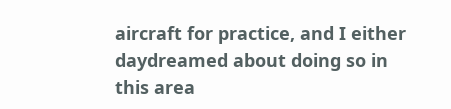aircraft for practice, and I either daydreamed about doing so in this area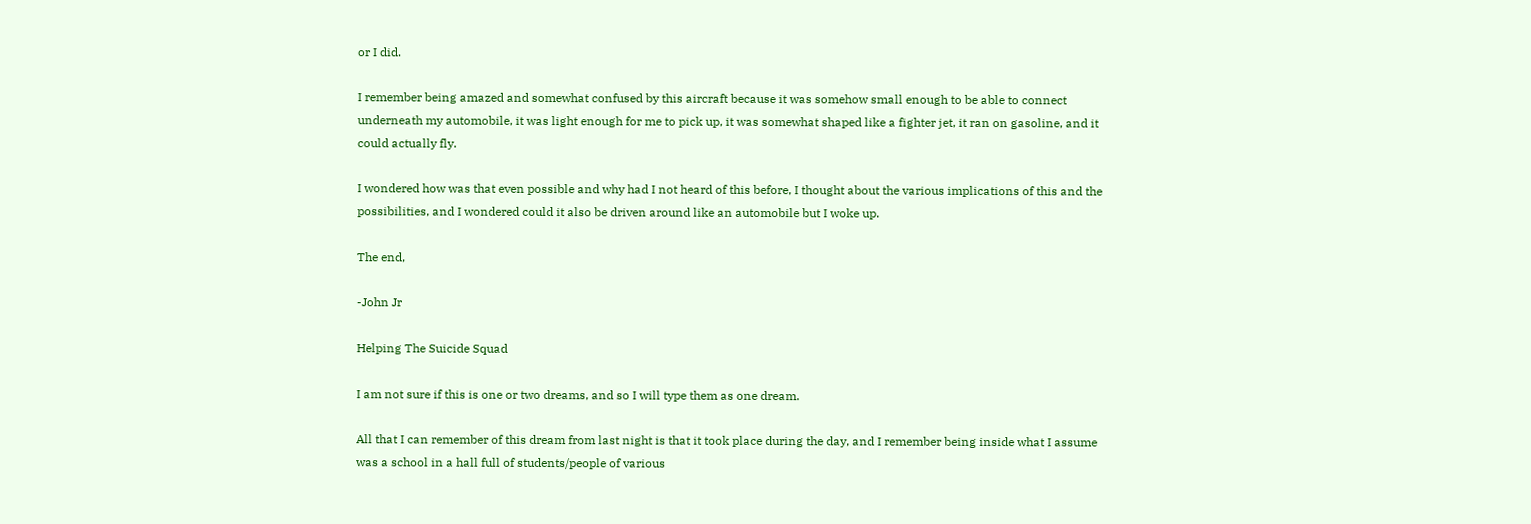or I did.

I remember being amazed and somewhat confused by this aircraft because it was somehow small enough to be able to connect underneath my automobile, it was light enough for me to pick up, it was somewhat shaped like a fighter jet, it ran on gasoline, and it could actually fly.

I wondered how was that even possible and why had I not heard of this before, I thought about the various implications of this and the possibilities, and I wondered could it also be driven around like an automobile but I woke up.

The end,

-John Jr

Helping The Suicide Squad

I am not sure if this is one or two dreams, and so I will type them as one dream.

All that I can remember of this dream from last night is that it took place during the day, and I remember being inside what I assume was a school in a hall full of students/people of various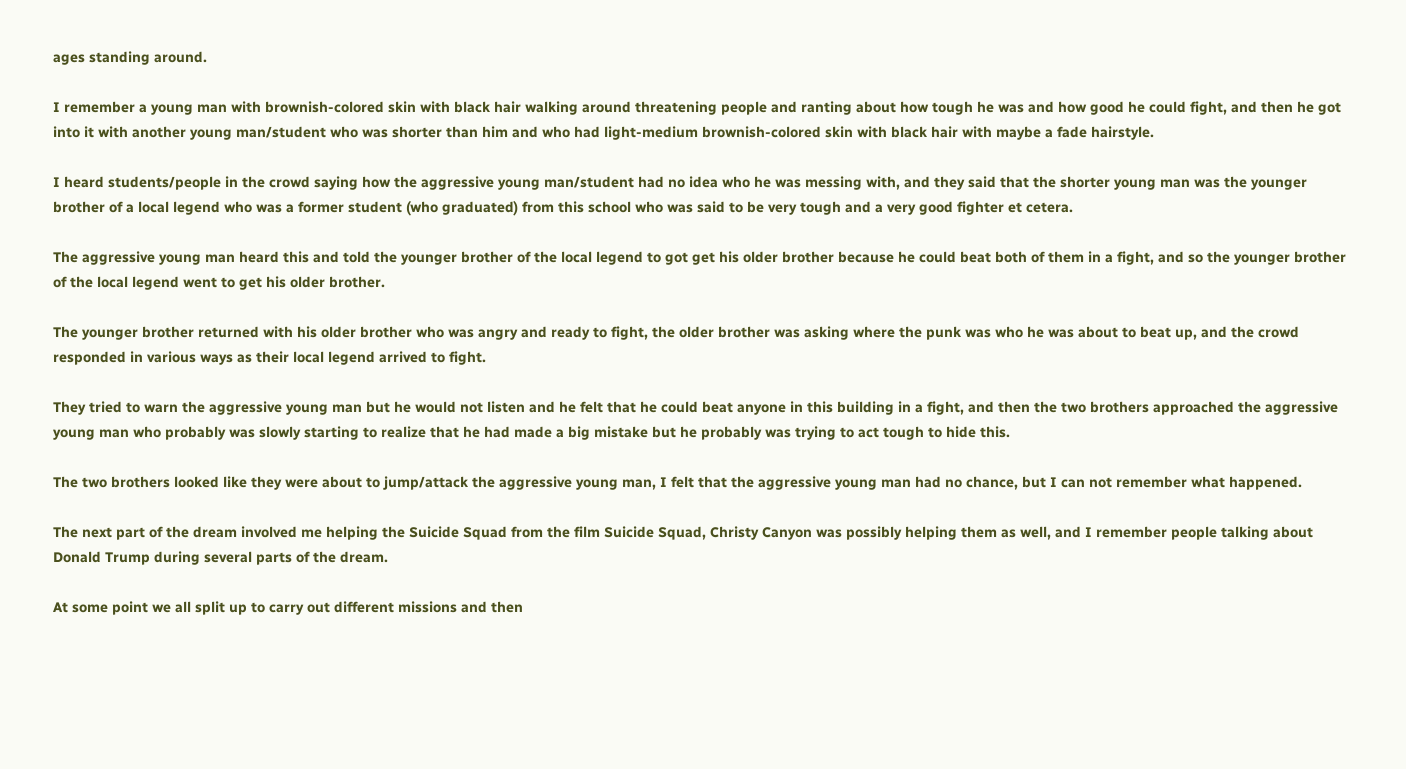ages standing around.

I remember a young man with brownish-colored skin with black hair walking around threatening people and ranting about how tough he was and how good he could fight, and then he got into it with another young man/student who was shorter than him and who had light-medium brownish-colored skin with black hair with maybe a fade hairstyle.

I heard students/people in the crowd saying how the aggressive young man/student had no idea who he was messing with, and they said that the shorter young man was the younger brother of a local legend who was a former student (who graduated) from this school who was said to be very tough and a very good fighter et cetera.

The aggressive young man heard this and told the younger brother of the local legend to got get his older brother because he could beat both of them in a fight, and so the younger brother of the local legend went to get his older brother.

The younger brother returned with his older brother who was angry and ready to fight, the older brother was asking where the punk was who he was about to beat up, and the crowd responded in various ways as their local legend arrived to fight.

They tried to warn the aggressive young man but he would not listen and he felt that he could beat anyone in this building in a fight, and then the two brothers approached the aggressive young man who probably was slowly starting to realize that he had made a big mistake but he probably was trying to act tough to hide this.

The two brothers looked like they were about to jump/attack the aggressive young man, I felt that the aggressive young man had no chance, but I can not remember what happened.

The next part of the dream involved me helping the Suicide Squad from the film Suicide Squad, Christy Canyon was possibly helping them as well, and I remember people talking about Donald Trump during several parts of the dream.

At some point we all split up to carry out different missions and then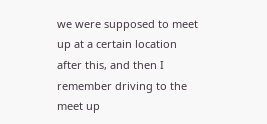we were supposed to meet up at a certain location after this, and then I remember driving to the meet up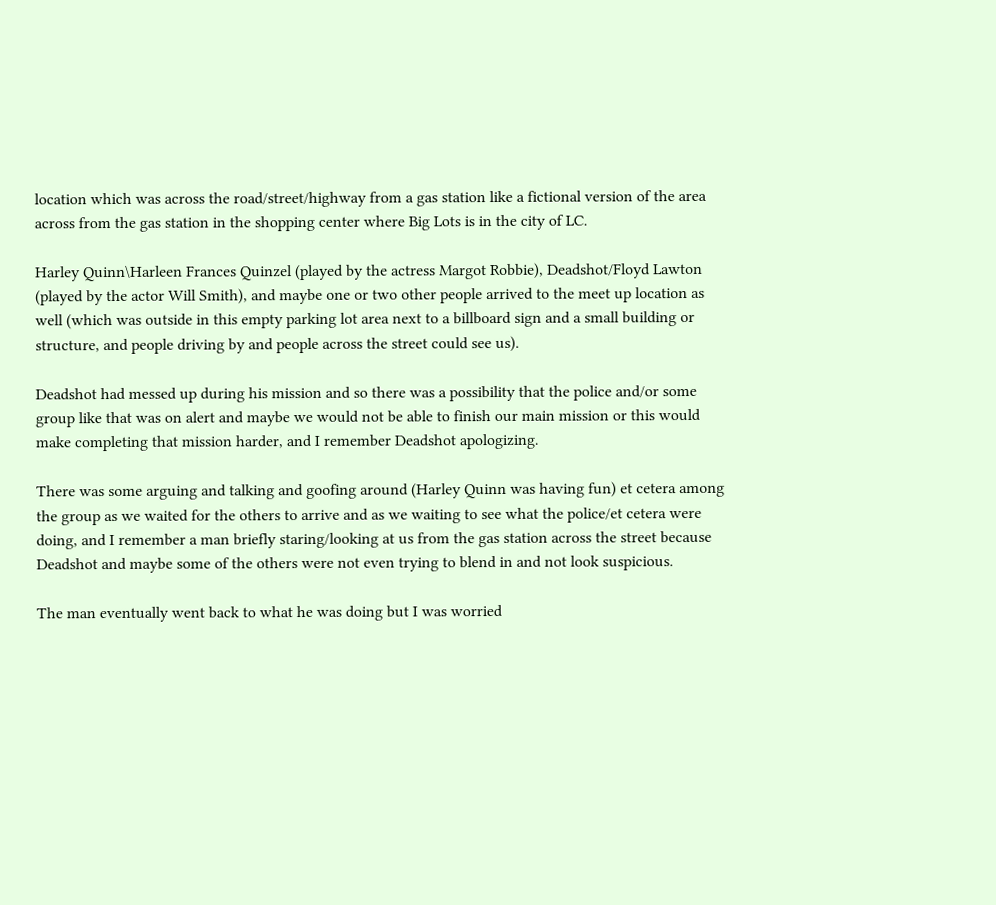location which was across the road/street/highway from a gas station like a fictional version of the area across from the gas station in the shopping center where Big Lots is in the city of LC.

Harley Quinn\Harleen Frances Quinzel (played by the actress Margot Robbie), Deadshot/Floyd Lawton (played by the actor Will Smith), and maybe one or two other people arrived to the meet up location as well (which was outside in this empty parking lot area next to a billboard sign and a small building or structure, and people driving by and people across the street could see us).

Deadshot had messed up during his mission and so there was a possibility that the police and/or some group like that was on alert and maybe we would not be able to finish our main mission or this would make completing that mission harder, and I remember Deadshot apologizing.

There was some arguing and talking and goofing around (Harley Quinn was having fun) et cetera among the group as we waited for the others to arrive and as we waiting to see what the police/et cetera were doing, and I remember a man briefly staring/looking at us from the gas station across the street because Deadshot and maybe some of the others were not even trying to blend in and not look suspicious.

The man eventually went back to what he was doing but I was worried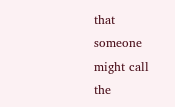that someone might call the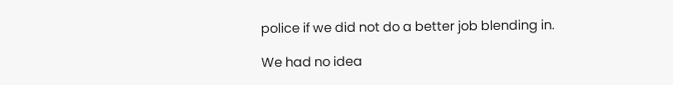police if we did not do a better job blending in.

We had no idea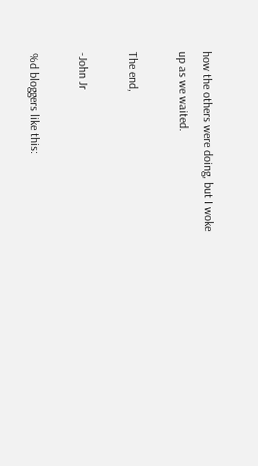how the others were doing, but I woke up as we waited.

The end,

-John Jr

%d bloggers like this: